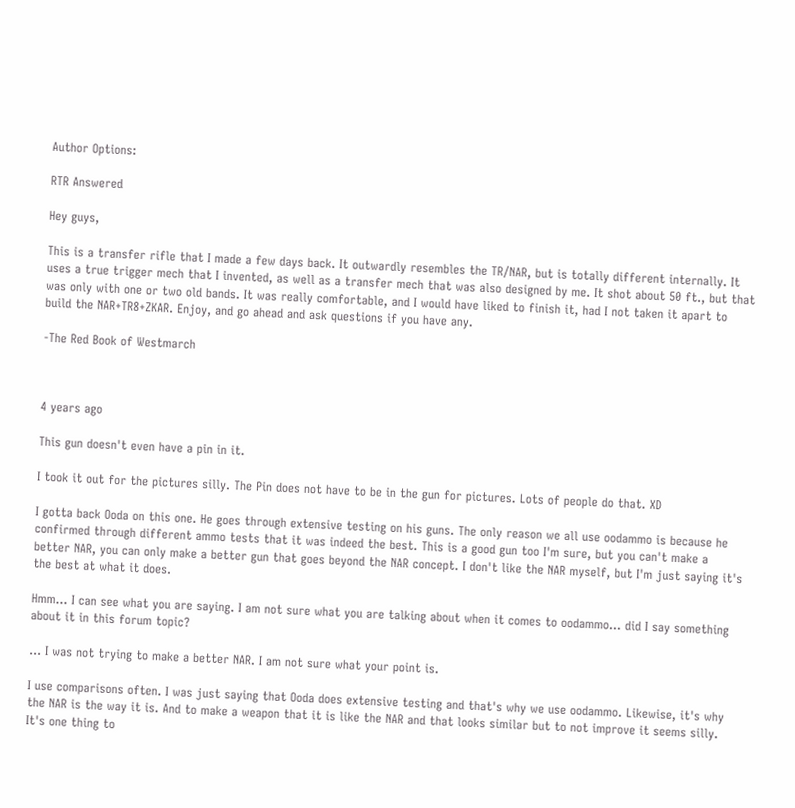Author Options:

RTR Answered

Hey guys,

This is a transfer rifle that I made a few days back. It outwardly resembles the TR/NAR, but is totally different internally. It uses a true trigger mech that I invented, as well as a transfer mech that was also designed by me. It shot about 50 ft., but that was only with one or two old bands. It was really comfortable, and I would have liked to finish it, had I not taken it apart to build the NAR+TR8+ZKAR. Enjoy, and go ahead and ask questions if you have any.

-The Red Book of Westmarch



4 years ago

This gun doesn't even have a pin in it.

I took it out for the pictures silly. The Pin does not have to be in the gun for pictures. Lots of people do that. XD

I gotta back Ooda on this one. He goes through extensive testing on his guns. The only reason we all use oodammo is because he confirmed through different ammo tests that it was indeed the best. This is a good gun too I'm sure, but you can't make a better NAR, you can only make a better gun that goes beyond the NAR concept. I don't like the NAR myself, but I'm just saying it's the best at what it does.

Hmm... I can see what you are saying. I am not sure what you are talking about when it comes to oodammo... did I say something about it in this forum topic?

... I was not trying to make a better NAR. I am not sure what your point is.

I use comparisons often. I was just saying that Ooda does extensive testing and that's why we use oodammo. Likewise, it's why the NAR is the way it is. And to make a weapon that it is like the NAR and that looks similar but to not improve it seems silly. It's one thing to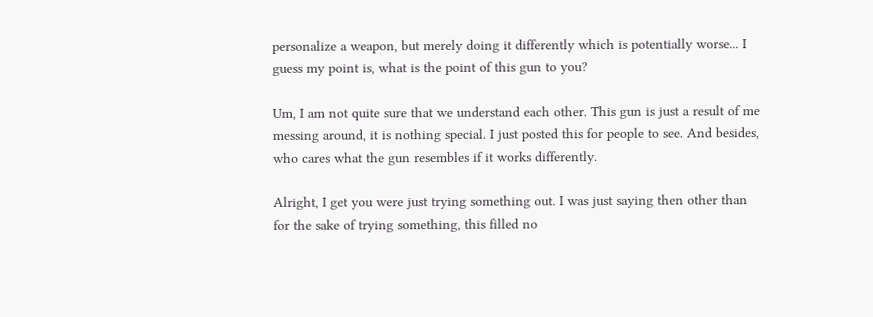personalize a weapon, but merely doing it differently which is potentially worse... I guess my point is, what is the point of this gun to you?

Um, I am not quite sure that we understand each other. This gun is just a result of me messing around, it is nothing special. I just posted this for people to see. And besides, who cares what the gun resembles if it works differently.

Alright, I get you were just trying something out. I was just saying then other than for the sake of trying something, this filled no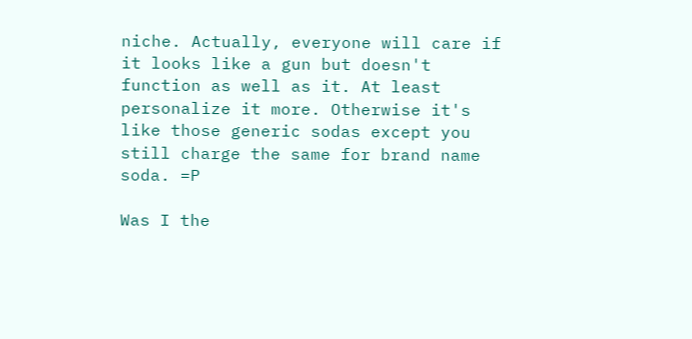niche. Actually, everyone will care if it looks like a gun but doesn't function as well as it. At least personalize it more. Otherwise it's like those generic sodas except you still charge the same for brand name soda. =P

Was I the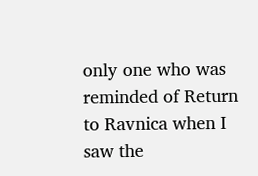only one who was reminded of Return to Ravnica when I saw the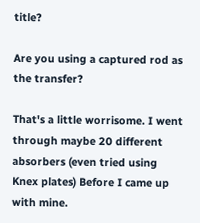title?

Are you using a captured rod as the transfer?

That's a little worrisome. I went through maybe 20 different absorbers (even tried using Knex plates) Before I came up with mine.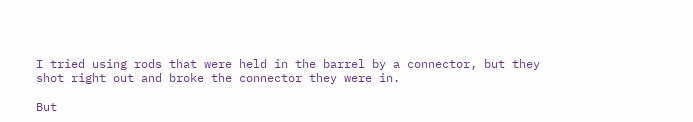I tried using rods that were held in the barrel by a connector, but they shot right out and broke the connector they were in.

But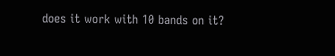does it work with 10 bands on it?